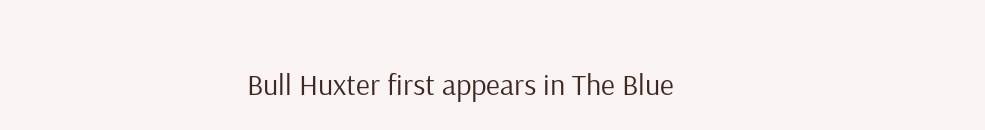Bull Huxter first appears in The Blue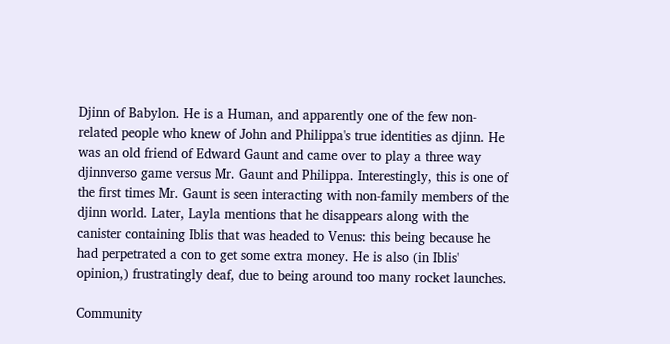Djinn of Babylon. He is a Human, and apparently one of the few non-related people who knew of John and Philippa's true identities as djinn. He was an old friend of Edward Gaunt and came over to play a three way djinnverso game versus Mr. Gaunt and Philippa. Interestingly, this is one of the first times Mr. Gaunt is seen interacting with non-family members of the djinn world. Later, Layla mentions that he disappears along with the canister containing Iblis that was headed to Venus: this being because he had perpetrated a con to get some extra money. He is also (in Iblis' opinion,) frustratingly deaf, due to being around too many rocket launches.

Community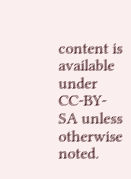content is available under CC-BY-SA unless otherwise noted.